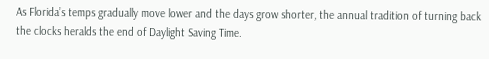As Florida’s temps gradually move lower and the days grow shorter, the annual tradition of turning back the clocks heralds the end of Daylight Saving Time.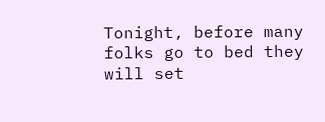Tonight, before many folks go to bed they will set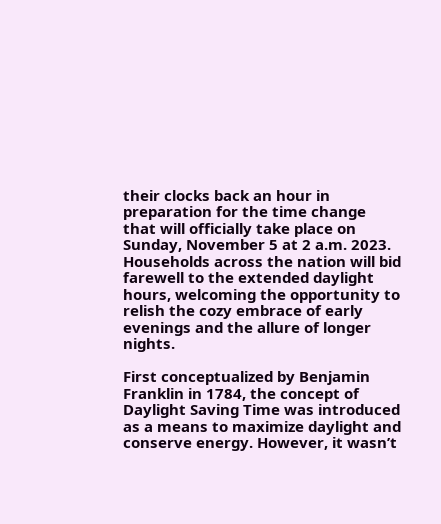their clocks back an hour in preparation for the time change that will officially take place on Sunday, November 5 at 2 a.m. 2023. Households across the nation will bid farewell to the extended daylight hours, welcoming the opportunity to relish the cozy embrace of early evenings and the allure of longer nights.

First conceptualized by Benjamin Franklin in 1784, the concept of Daylight Saving Time was introduced as a means to maximize daylight and conserve energy. However, it wasn’t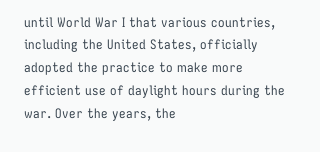until World War I that various countries, including the United States, officially adopted the practice to make more efficient use of daylight hours during the war. Over the years, the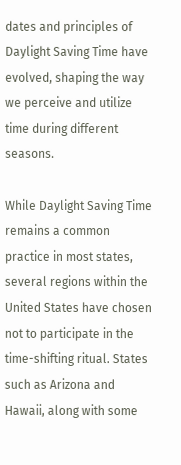dates and principles of Daylight Saving Time have evolved, shaping the way we perceive and utilize time during different seasons.

While Daylight Saving Time remains a common practice in most states, several regions within the United States have chosen not to participate in the time-shifting ritual. States such as Arizona and Hawaii, along with some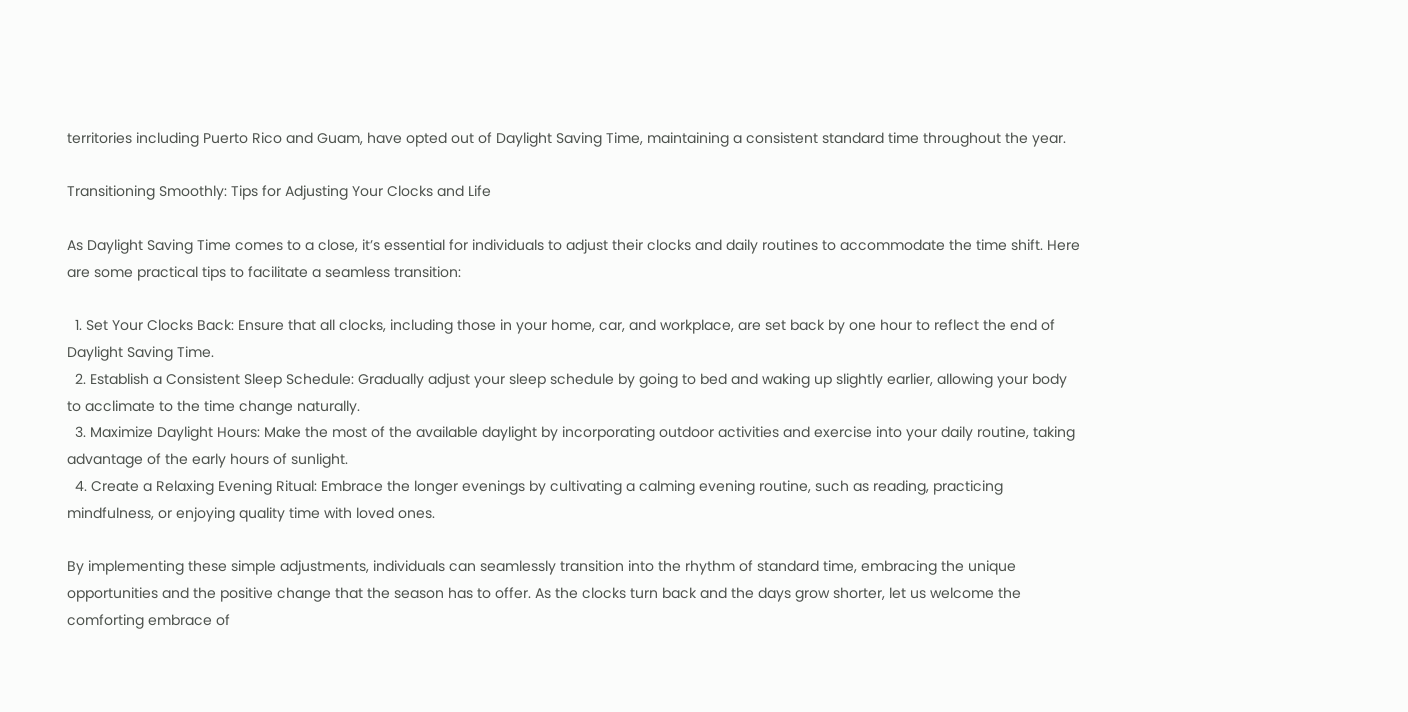territories including Puerto Rico and Guam, have opted out of Daylight Saving Time, maintaining a consistent standard time throughout the year.

Transitioning Smoothly: Tips for Adjusting Your Clocks and Life

As Daylight Saving Time comes to a close, it’s essential for individuals to adjust their clocks and daily routines to accommodate the time shift. Here are some practical tips to facilitate a seamless transition:

  1. Set Your Clocks Back: Ensure that all clocks, including those in your home, car, and workplace, are set back by one hour to reflect the end of Daylight Saving Time.
  2. Establish a Consistent Sleep Schedule: Gradually adjust your sleep schedule by going to bed and waking up slightly earlier, allowing your body to acclimate to the time change naturally.
  3. Maximize Daylight Hours: Make the most of the available daylight by incorporating outdoor activities and exercise into your daily routine, taking advantage of the early hours of sunlight.
  4. Create a Relaxing Evening Ritual: Embrace the longer evenings by cultivating a calming evening routine, such as reading, practicing mindfulness, or enjoying quality time with loved ones.

By implementing these simple adjustments, individuals can seamlessly transition into the rhythm of standard time, embracing the unique opportunities and the positive change that the season has to offer. As the clocks turn back and the days grow shorter, let us welcome the comforting embrace of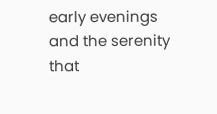early evenings and the serenity that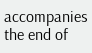accompanies the end of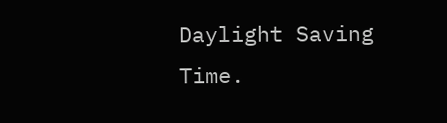Daylight Saving Time.